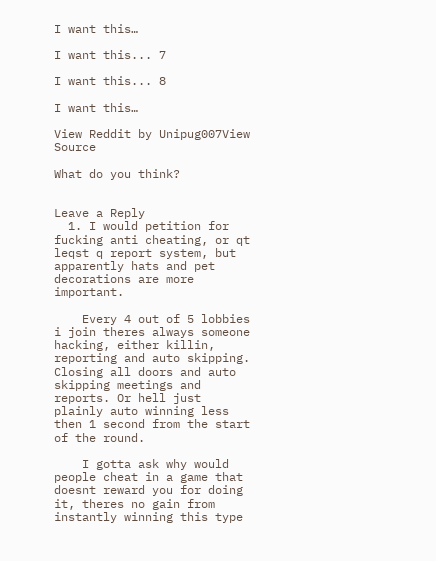I want this…

I want this... 7

I want this... 8

I want this…

View Reddit by Unipug007View Source

What do you think?


Leave a Reply
  1. I would petition for fucking anti cheating, or qt leqst q report system, but apparently hats and pet decorations are more important.

    Every 4 out of 5 lobbies i join theres always someone hacking, either killin, reporting and auto skipping. Closing all doors and auto skipping meetings and reports. Or hell just plainly auto winning less then 1 second from the start of the round.

    I gotta ask why would people cheat in a game that doesnt reward you for doing it, theres no gain from instantly winning this type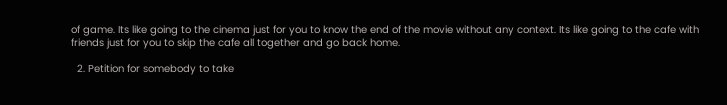of game. Its like going to the cinema just for you to know the end of the movie without any context. Its like going to the cafe with friends just for you to skip the cafe all together and go back home.

  2. Petition for somebody to take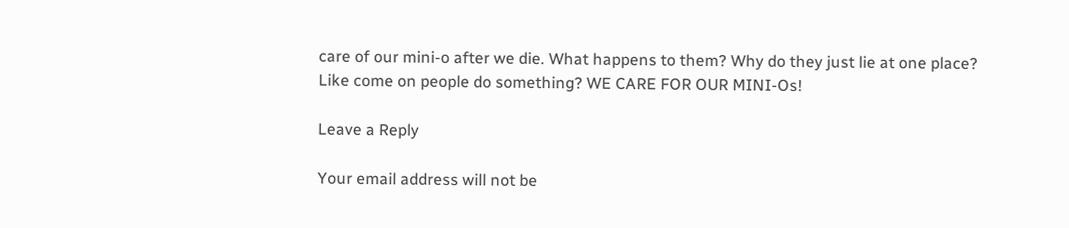care of our mini-o after we die. What happens to them? Why do they just lie at one place? Like come on people do something? WE CARE FOR OUR MINI-Os!

Leave a Reply

Your email address will not be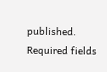published. Required fields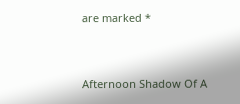are marked *


Afternoon Shadow Of A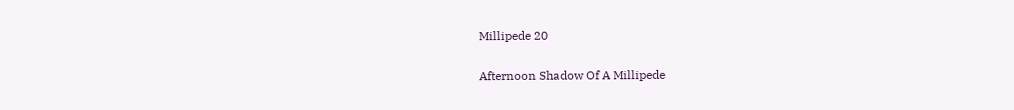Millipede 20

Afternoon Shadow Of A Millipede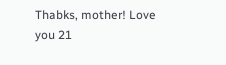Thabks, mother! Love you 21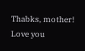Thabks, mother! Love you